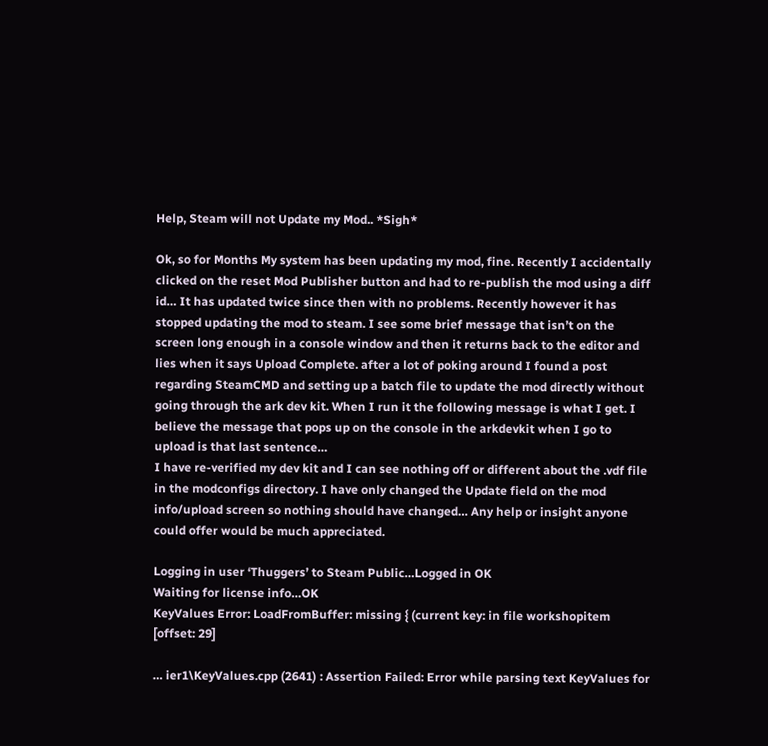Help, Steam will not Update my Mod.. *Sigh*

Ok, so for Months My system has been updating my mod, fine. Recently I accidentally clicked on the reset Mod Publisher button and had to re-publish the mod using a diff id… It has updated twice since then with no problems. Recently however it has stopped updating the mod to steam. I see some brief message that isn’t on the screen long enough in a console window and then it returns back to the editor and lies when it says Upload Complete. after a lot of poking around I found a post regarding SteamCMD and setting up a batch file to update the mod directly without going through the ark dev kit. When I run it the following message is what I get. I believe the message that pops up on the console in the arkdevkit when I go to upload is that last sentence…
I have re-verified my dev kit and I can see nothing off or different about the .vdf file in the modconfigs directory. I have only changed the Update field on the mod info/upload screen so nothing should have changed… Any help or insight anyone could offer would be much appreciated.

Logging in user ‘Thuggers’ to Steam Public…Logged in OK
Waiting for license info…OK
KeyValues Error: LoadFromBuffer: missing { (current key: in file workshopitem [offset: 29]

… ier1\KeyValues.cpp (2641) : Assertion Failed: Error while parsing text KeyValues for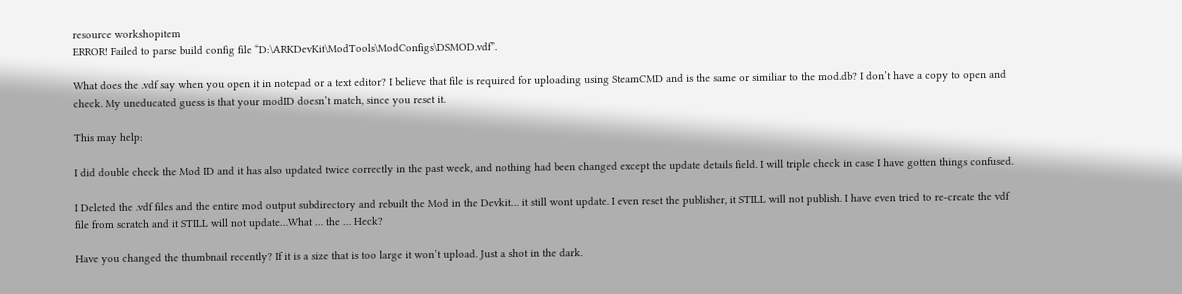resource workshopitem
ERROR! Failed to parse build config file “D:\ARKDevKit\ModTools\ModConfigs\DSMOD.vdf”.

What does the .vdf say when you open it in notepad or a text editor? I believe that file is required for uploading using SteamCMD and is the same or similiar to the mod.db? I don’t have a copy to open and check. My uneducated guess is that your modID doesn’t match, since you reset it.

This may help:

I did double check the Mod ID and it has also updated twice correctly in the past week, and nothing had been changed except the update details field. I will triple check in case I have gotten things confused.

I Deleted the .vdf files and the entire mod output subdirectory and rebuilt the Mod in the Devkit… it still wont update. I even reset the publisher, it STILL will not publish. I have even tried to re-create the vdf file from scratch and it STILL will not update…What … the … Heck?

Have you changed the thumbnail recently? If it is a size that is too large it won’t upload. Just a shot in the dark.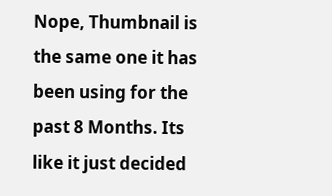Nope, Thumbnail is the same one it has been using for the past 8 Months. Its like it just decided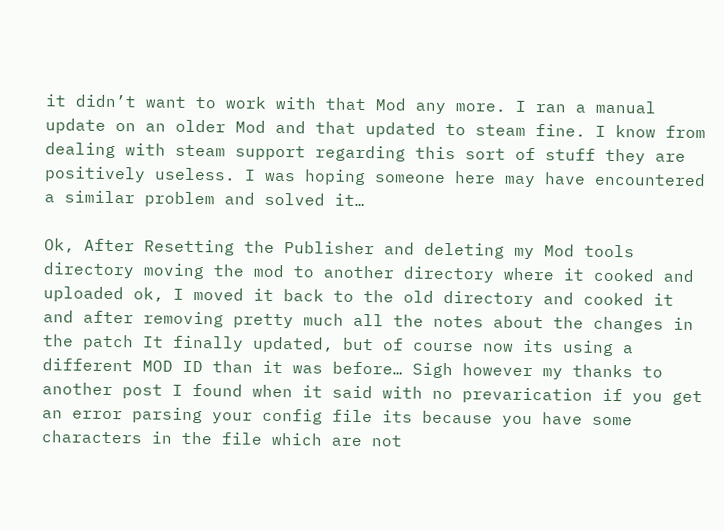it didn’t want to work with that Mod any more. I ran a manual update on an older Mod and that updated to steam fine. I know from dealing with steam support regarding this sort of stuff they are positively useless. I was hoping someone here may have encountered a similar problem and solved it…

Ok, After Resetting the Publisher and deleting my Mod tools directory moving the mod to another directory where it cooked and uploaded ok, I moved it back to the old directory and cooked it and after removing pretty much all the notes about the changes in the patch It finally updated, but of course now its using a different MOD ID than it was before… Sigh however my thanks to another post I found when it said with no prevarication if you get an error parsing your config file its because you have some characters in the file which are not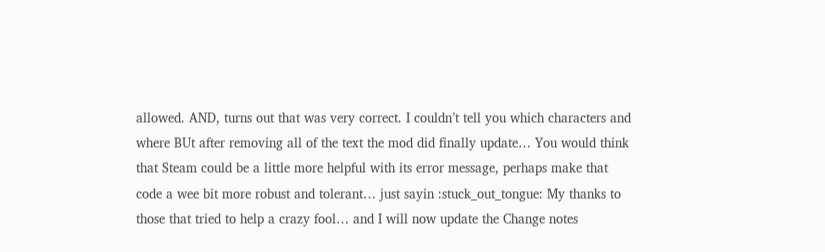allowed. AND, turns out that was very correct. I couldn’t tell you which characters and where BUt after removing all of the text the mod did finally update… You would think that Steam could be a little more helpful with its error message, perhaps make that code a wee bit more robust and tolerant… just sayin :stuck_out_tongue: My thanks to those that tried to help a crazy fool… and I will now update the Change notes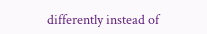differently instead of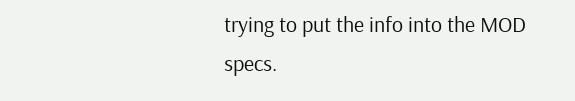trying to put the info into the MOD specs.